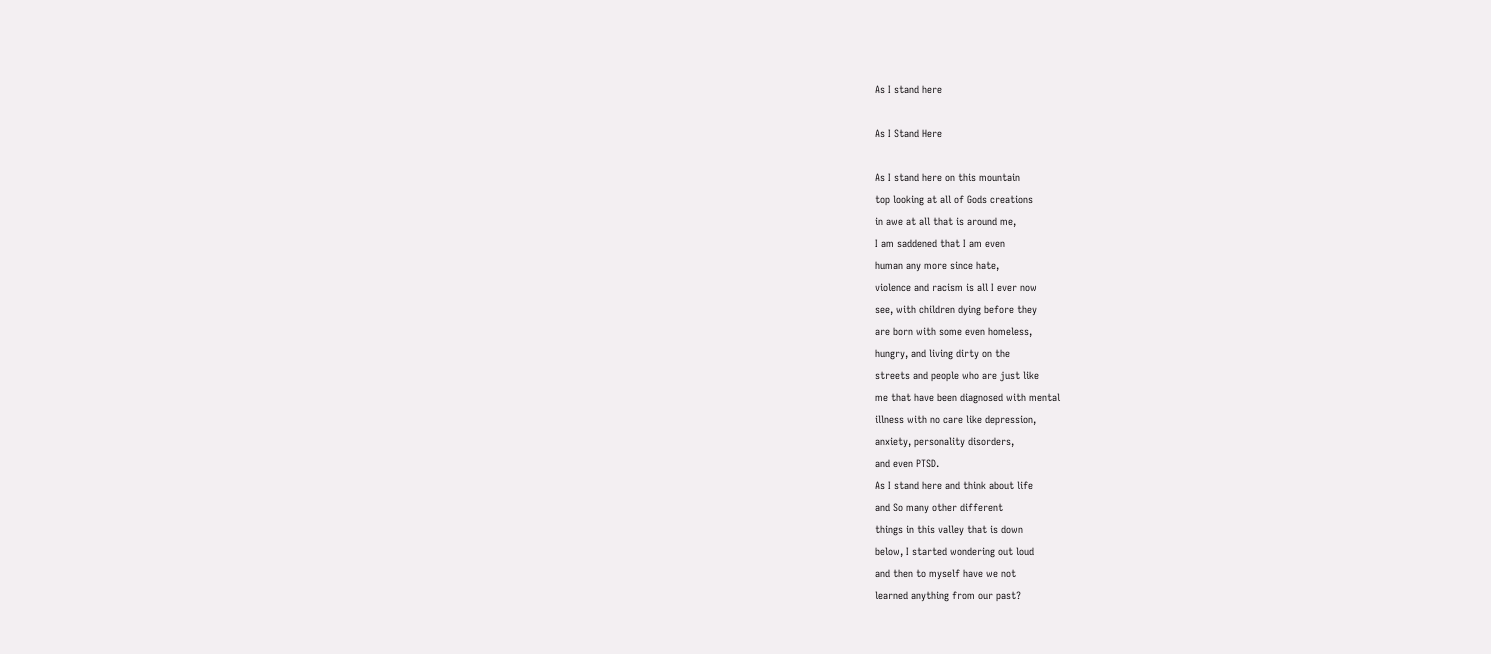As I stand here

As I Stand Here

As I stand here on this mountain
top looking at all of Gods creations
in awe at all that is around me,
I am saddened that I am even
human any more since hate,
violence and racism is all I ever now
see, with children dying before they
are born with some even homeless,
hungry, and living dirty on the
streets and people who are just like
me that have been diagnosed with mental
illness with no care like depression,
anxiety, personality disorders,
and even PTSD.
As I stand here and think about life
and So many other different
things in this valley that is down
below, I started wondering out loud
and then to myself have we not
learned anything from our past?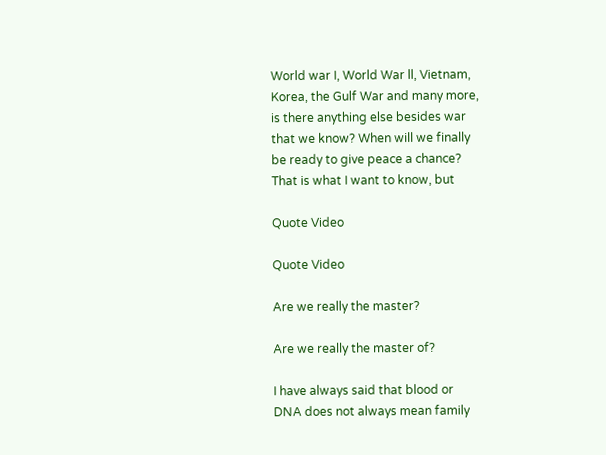World war I, World War ll, Vietnam,
Korea, the Gulf War and many more,
is there anything else besides war
that we know? When will we finally
be ready to give peace a chance?
That is what I want to know, but

Quote Video

Quote Video

Are we really the master?

Are we really the master of?

I have always said that blood or
DNA does not always mean family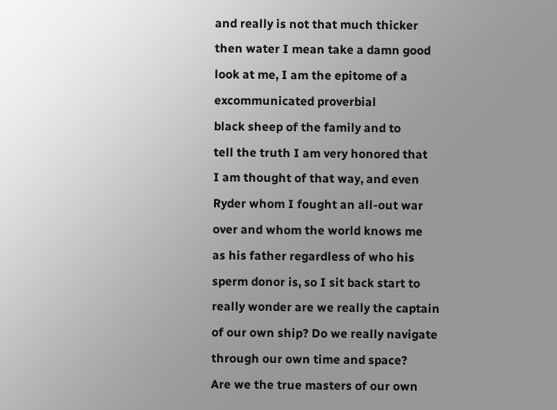and really is not that much thicker
then water I mean take a damn good
look at me, I am the epitome of a
excommunicated proverbial
black sheep of the family and to
tell the truth I am very honored that
I am thought of that way, and even
Ryder whom I fought an all-out war
over and whom the world knows me
as his father regardless of who his
sperm donor is, so I sit back start to
really wonder are we really the captain
of our own ship? Do we really navigate
through our own time and space?
Are we the true masters of our own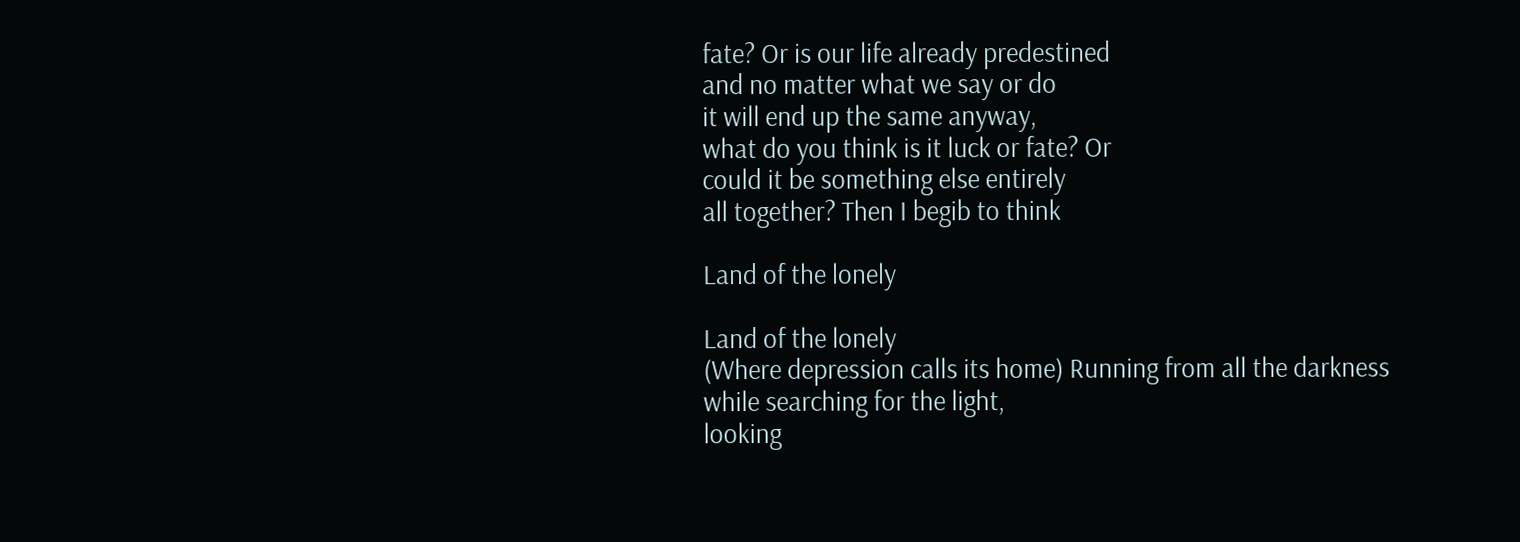fate? Or is our life already predestined
and no matter what we say or do
it will end up the same anyway,
what do you think is it luck or fate? Or
could it be something else entirely
all together? Then I begib to think

Land of the lonely

Land of the lonely
(Where depression calls its home) Running from all the darkness
while searching for the light,
looking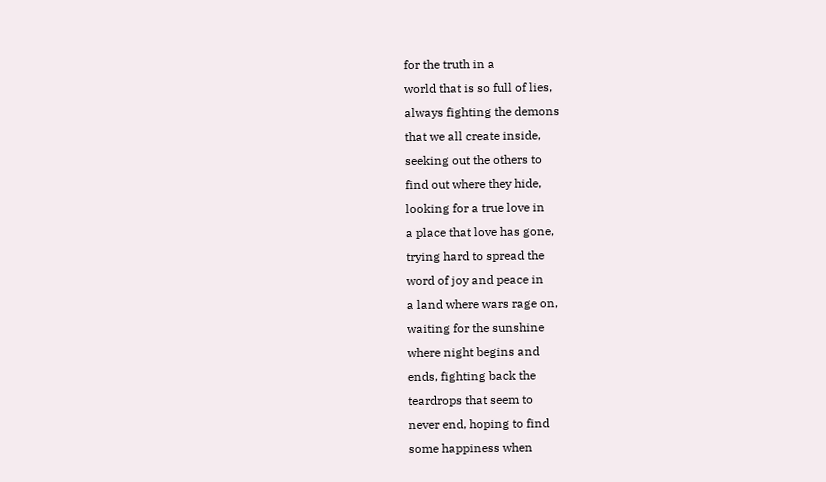for the truth in a
world that is so full of lies,
always fighting the demons
that we all create inside,
seeking out the others to
find out where they hide,
looking for a true love in
a place that love has gone,
trying hard to spread the
word of joy and peace in
a land where wars rage on,
waiting for the sunshine
where night begins and
ends, fighting back the
teardrops that seem to
never end, hoping to find
some happiness when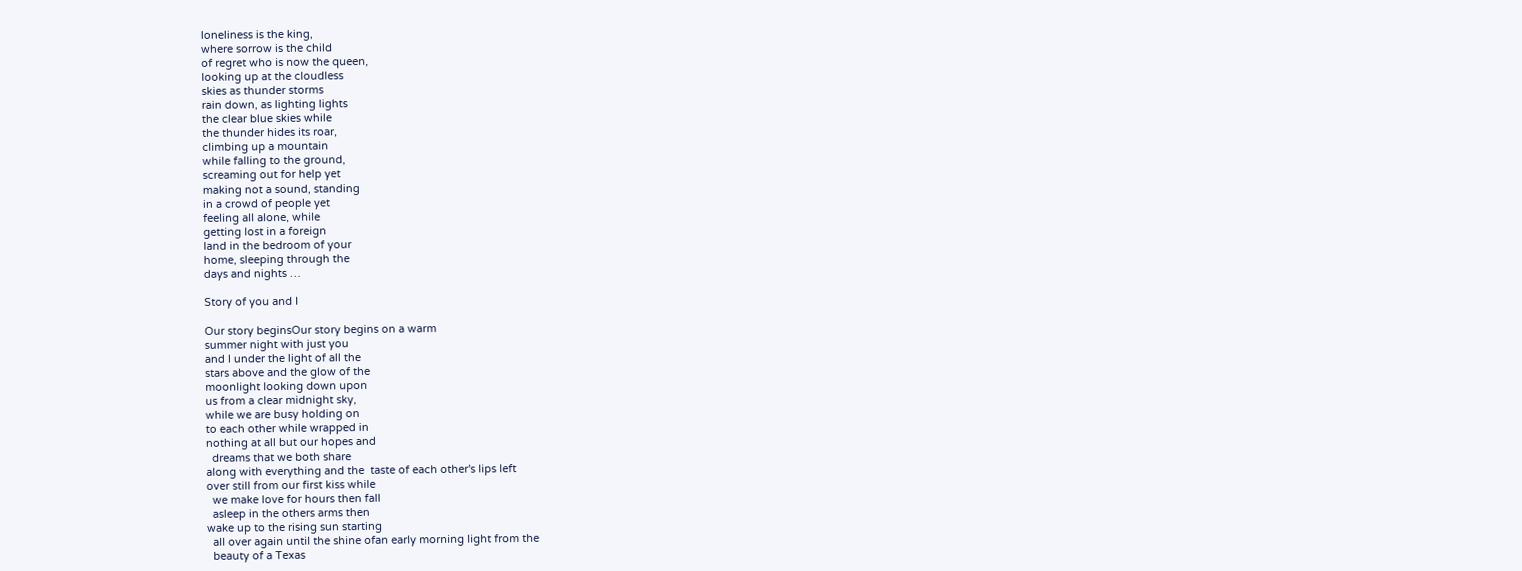loneliness is the king,
where sorrow is the child
of regret who is now the queen,
looking up at the cloudless
skies as thunder storms
rain down, as lighting lights
the clear blue skies while
the thunder hides its roar,
climbing up a mountain
while falling to the ground,
screaming out for help yet
making not a sound, standing
in a crowd of people yet
feeling all alone, while
getting lost in a foreign
land in the bedroom of your
home, sleeping through the
days and nights …

Story of you and I

Our story beginsOur story begins on a warm
summer night with just you
and I under the light of all the
stars above and the glow of the
moonlight looking down upon
us from a clear midnight sky,
while we are busy holding on
to each other while wrapped in
nothing at all but our hopes and
  dreams that we both share
along with everything and the  taste of each other's lips left
over still from our first kiss while
  we make love for hours then fall
  asleep in the others arms then
wake up to the rising sun starting
  all over again until the shine ofan early morning light from the
  beauty of a Texas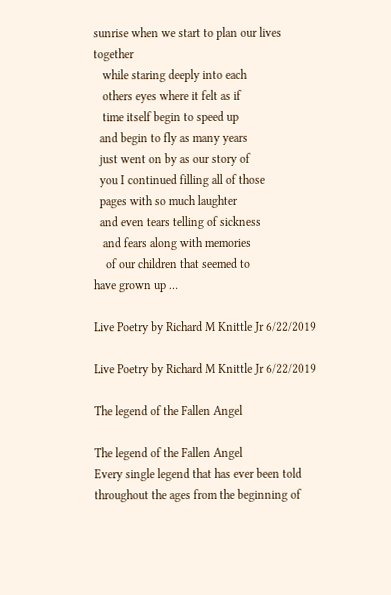sunrise when we start to plan our lives together
   while staring deeply into each
   others eyes where it felt as if
   time itself begin to speed up
  and begin to fly as many years
  just went on by as our story of
  you I continued filling all of those
  pages with so much laughter
  and even tears telling of sickness
   and fears along with memories
    of our children that seemed to
have grown up …

Live Poetry by Richard M Knittle Jr 6/22/2019

Live Poetry by Richard M Knittle Jr 6/22/2019

The legend of the Fallen Angel

The legend of the Fallen Angel
Every single legend that has ever been told throughout the ages from the beginning of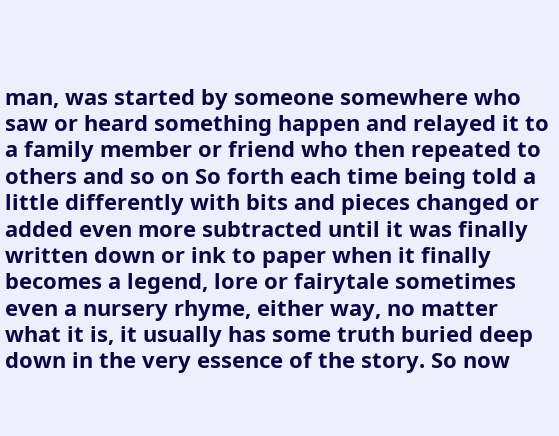man, was started by someone somewhere who saw or heard something happen and relayed it to a family member or friend who then repeated to others and so on So forth each time being told a little differently with bits and pieces changed or added even more subtracted until it was finally written down or ink to paper when it finally becomes a legend, lore or fairytale sometimes even a nursery rhyme, either way, no matter what it is, it usually has some truth buried deep down in the very essence of the story. So now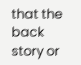that the back story or